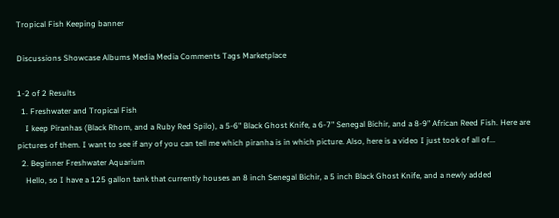Tropical Fish Keeping banner

Discussions Showcase Albums Media Media Comments Tags Marketplace

1-2 of 2 Results
  1. Freshwater and Tropical Fish
    I keep Piranhas (Black Rhom, and a Ruby Red Spilo), a 5-6" Black Ghost Knife, a 6-7" Senegal Bichir, and a 8-9" African Reed Fish. Here are pictures of them. I want to see if any of you can tell me which piranha is in which picture. Also, here is a video I just took of all of...
  2. Beginner Freshwater Aquarium
    Hello, so I have a 125 gallon tank that currently houses an 8 inch Senegal Bichir, a 5 inch Black Ghost Knife, and a newly added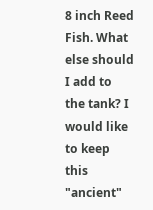8 inch Reed Fish. What else should I add to the tank? I would like to keep this "ancient"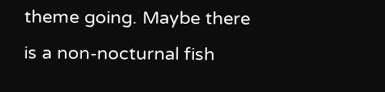theme going. Maybe there is a non-nocturnal fish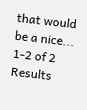that would be a nice...
1-2 of 2 Results